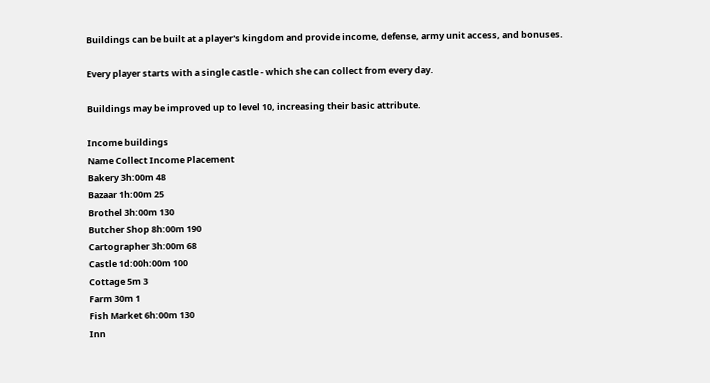Buildings can be built at a player's kingdom and provide income, defense, army unit access, and bonuses.

Every player starts with a single castle - which she can collect from every day.

Buildings may be improved up to level 10, increasing their basic attribute.

Income buildings
Name Collect Income Placement
Bakery 3h:00m 48
Bazaar 1h:00m 25
Brothel 3h:00m 130
Butcher Shop 8h:00m 190
Cartographer 3h:00m 68
Castle 1d:00h:00m 100
Cottage 5m 3
Farm 30m 1
Fish Market 6h:00m 130
Inn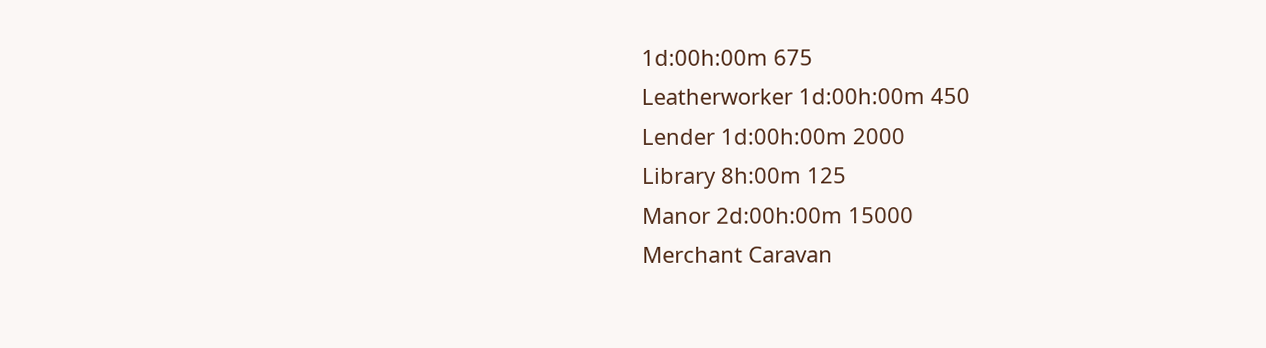1d:00h:00m 675
Leatherworker 1d:00h:00m 450
Lender 1d:00h:00m 2000
Library 8h:00m 125
Manor 2d:00h:00m 15000
Merchant Caravan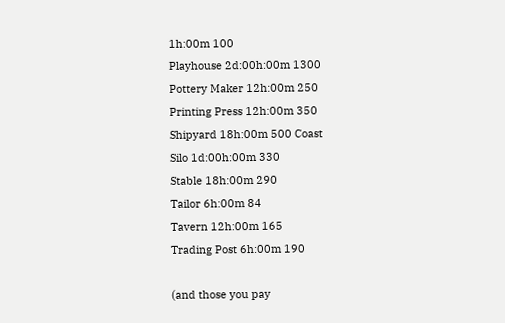1h:00m 100
Playhouse 2d:00h:00m 1300
Pottery Maker 12h:00m 250
Printing Press 12h:00m 350
Shipyard 18h:00m 500 Coast
Silo 1d:00h:00m 330
Stable 18h:00m 290
Tailor 6h:00m 84
Tavern 12h:00m 165
Trading Post 6h:00m 190

(and those you pay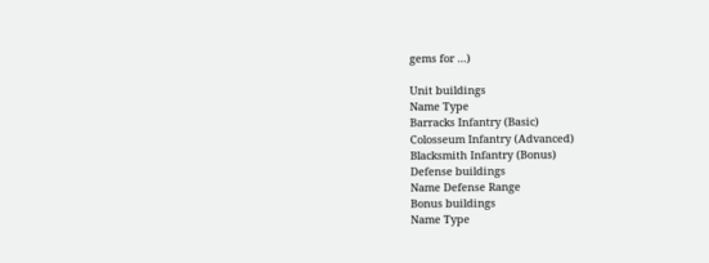gems for ...)

Unit buildings
Name Type
Barracks Infantry (Basic)
Colosseum Infantry (Advanced)
Blacksmith Infantry (Bonus)
Defense buildings
Name Defense Range
Bonus buildings
Name Type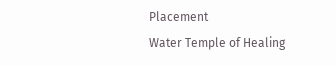Placement
Water Temple of Healing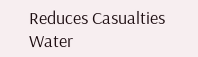Reduces Casualties Water